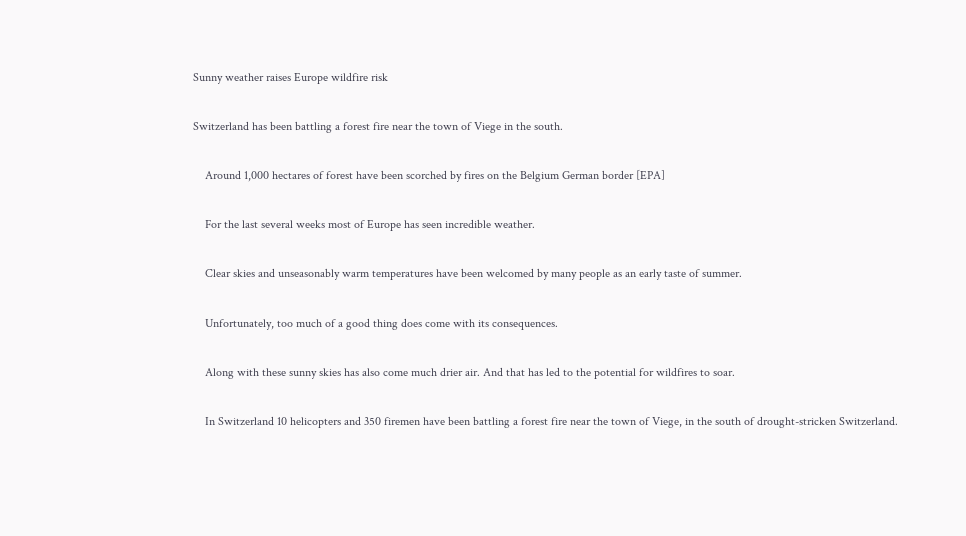Sunny weather raises Europe wildfire risk

Switzerland has been battling a forest fire near the town of Viege in the south.

    Around 1,000 hectares of forest have been scorched by fires on the Belgium German border [EPA]

    For the last several weeks most of Europe has seen incredible weather.

    Clear skies and unseasonably warm temperatures have been welcomed by many people as an early taste of summer.

    Unfortunately, too much of a good thing does come with its consequences.

    Along with these sunny skies has also come much drier air. And that has led to the potential for wildfires to soar.

    In Switzerland 10 helicopters and 350 firemen have been battling a forest fire near the town of Viege, in the south of drought-stricken Switzerland.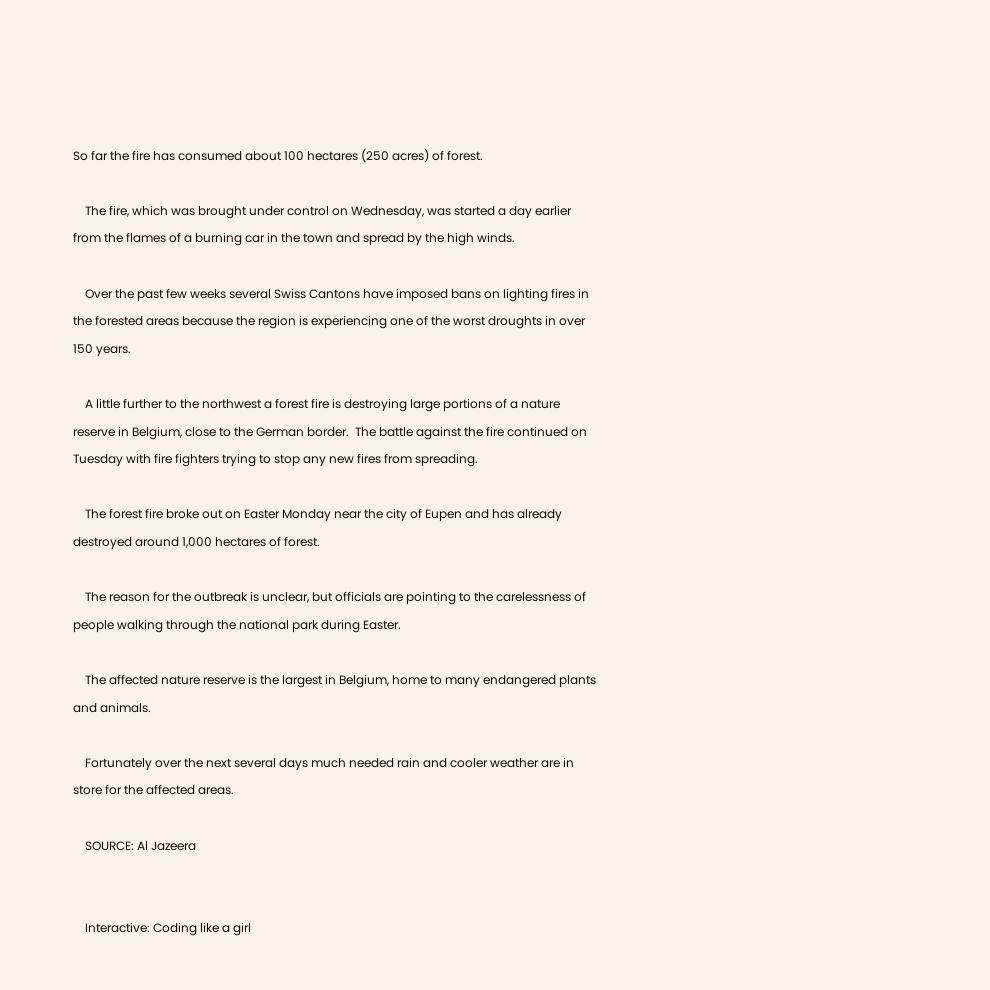So far the fire has consumed about 100 hectares (250 acres) of forest.

    The fire, which was brought under control on Wednesday, was started a day earlier from the flames of a burning car in the town and spread by the high winds.

    Over the past few weeks several Swiss Cantons have imposed bans on lighting fires in the forested areas because the region is experiencing one of the worst droughts in over 150 years.

    A little further to the northwest a forest fire is destroying large portions of a nature reserve in Belgium, close to the German border.  The battle against the fire continued on Tuesday with fire fighters trying to stop any new fires from spreading.

    The forest fire broke out on Easter Monday near the city of Eupen and has already destroyed around 1,000 hectares of forest.

    The reason for the outbreak is unclear, but officials are pointing to the carelessness of people walking through the national park during Easter.

    The affected nature reserve is the largest in Belgium, home to many endangered plants and animals.

    Fortunately over the next several days much needed rain and cooler weather are in store for the affected areas.

    SOURCE: Al Jazeera


    Interactive: Coding like a girl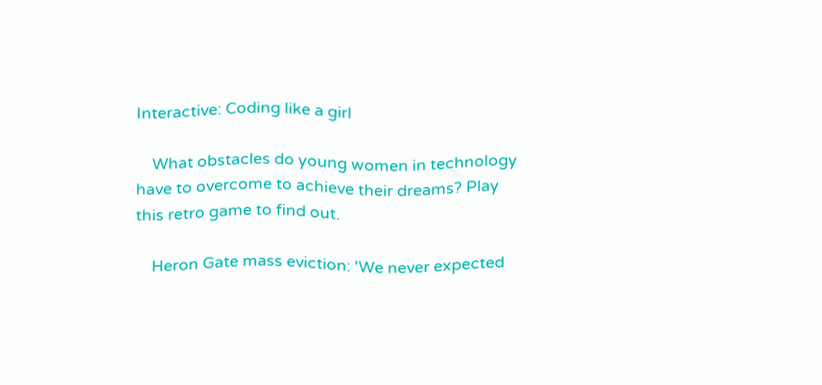Interactive: Coding like a girl

    What obstacles do young women in technology have to overcome to achieve their dreams? Play this retro game to find out.

    Heron Gate mass eviction: 'We never expected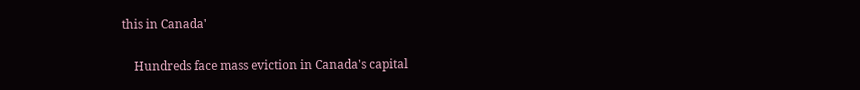this in Canada'

    Hundreds face mass eviction in Canada's capital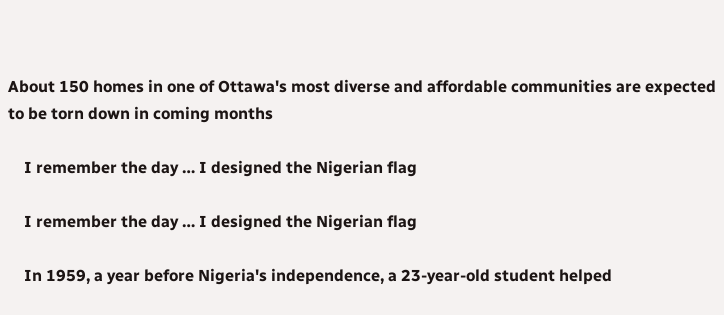About 150 homes in one of Ottawa's most diverse and affordable communities are expected to be torn down in coming months

    I remember the day … I designed the Nigerian flag

    I remember the day … I designed the Nigerian flag

    In 1959, a year before Nigeria's independence, a 23-year-old student helped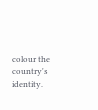colour the country's identity.